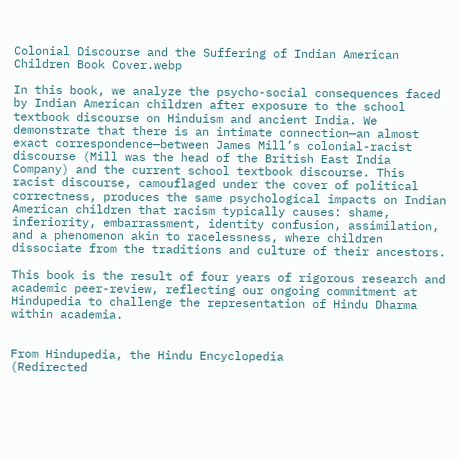Colonial Discourse and the Suffering of Indian American Children Book Cover.webp

In this book, we analyze the psycho-social consequences faced by Indian American children after exposure to the school textbook discourse on Hinduism and ancient India. We demonstrate that there is an intimate connection—an almost exact correspondence—between James Mill’s colonial-racist discourse (Mill was the head of the British East India Company) and the current school textbook discourse. This racist discourse, camouflaged under the cover of political correctness, produces the same psychological impacts on Indian American children that racism typically causes: shame, inferiority, embarrassment, identity confusion, assimilation, and a phenomenon akin to racelessness, where children dissociate from the traditions and culture of their ancestors.

This book is the result of four years of rigorous research and academic peer-review, reflecting our ongoing commitment at Hindupedia to challenge the representation of Hindu Dharma within academia.


From Hindupedia, the Hindu Encyclopedia
(Redirected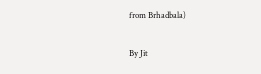from Brhadbala)

By Jit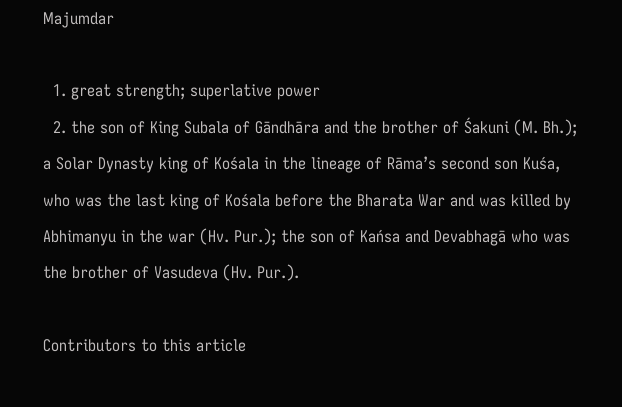Majumdar

  1. great strength; superlative power
  2. the son of King Subala of Gāndhāra and the brother of Śakuni (M. Bh.); a Solar Dynasty king of Kośala in the lineage of Rāma’s second son Kuśa, who was the last king of Kośala before the Bharata War and was killed by Abhimanyu in the war (Hv. Pur.); the son of Kańsa and Devabhagā who was the brother of Vasudeva (Hv. Pur.).

Contributors to this article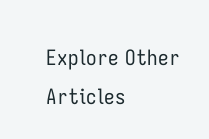Explore Other Articles